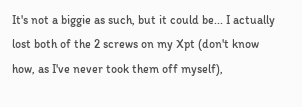It's not a biggie as such, but it could be... I actually lost both of the 2 screws on my Xpt (don't know how, as I've never took them off myself),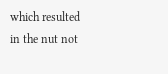which resulted in the nut not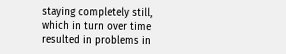staying completely still, which in turn over time resulted in problems in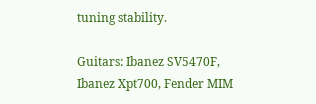tuning stability.

Guitars: Ibanez SV5470F, Ibanez Xpt700, Fender MIM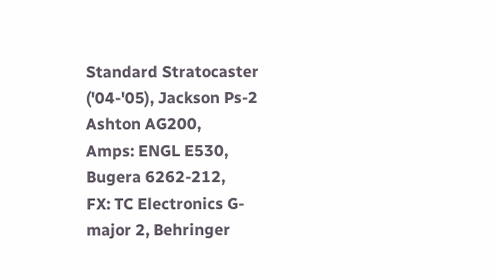Standard Stratocaster ('04-'05), Jackson Ps-2
Ashton AG200,
Amps: ENGL E530, Bugera 6262-212,
FX: TC Electronics G-major 2, Behringer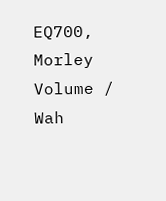EQ700, Morley Volume / Wah